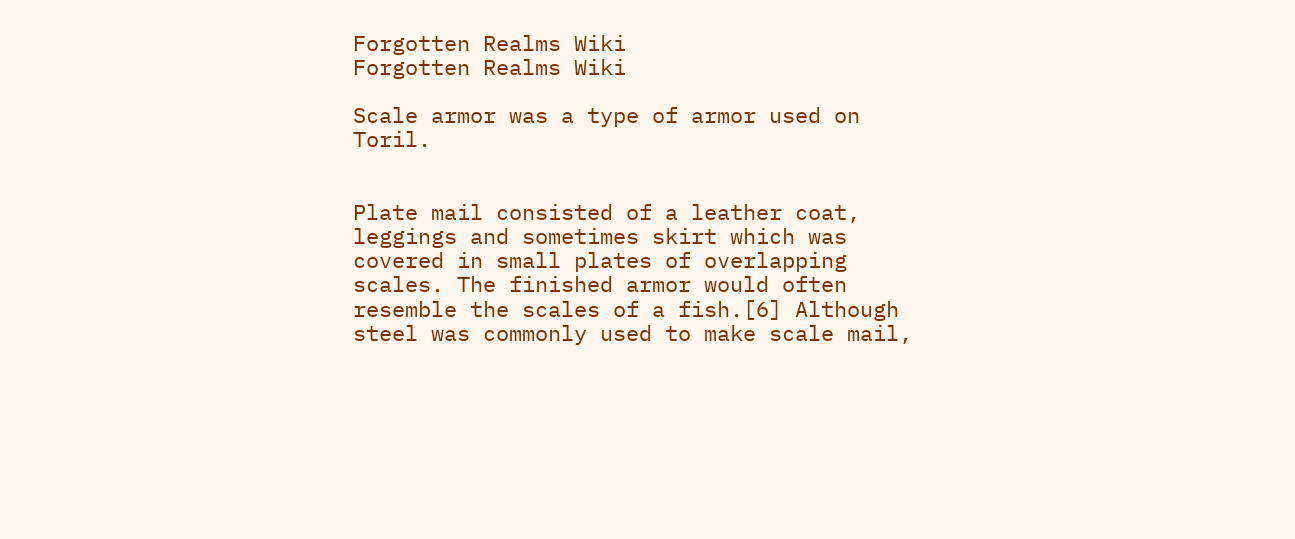Forgotten Realms Wiki
Forgotten Realms Wiki

Scale armor was a type of armor used on Toril.


Plate mail consisted of a leather coat, leggings and sometimes skirt which was covered in small plates of overlapping scales. The finished armor would often resemble the scales of a fish.[6] Although steel was commonly used to make scale mail,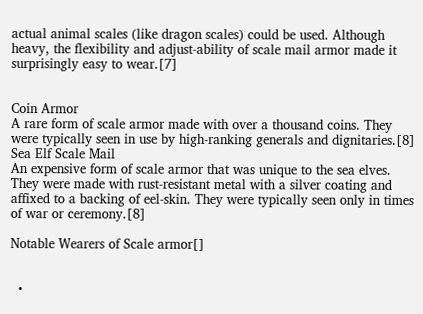actual animal scales (like dragon scales) could be used. Although heavy, the flexibility and adjust-ability of scale mail armor made it surprisingly easy to wear.[7]


Coin Armor
A rare form of scale armor made with over a thousand coins. They were typically seen in use by high-ranking generals and dignitaries.[8]
Sea Elf Scale Mail
An expensive form of scale armor that was unique to the sea elves. They were made with rust-resistant metal with a silver coating and affixed to a backing of eel-skin. They were typically seen only in times of war or ceremony.[8]

Notable Wearers of Scale armor[]


  •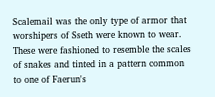Scalemail was the only type of armor that worshipers of Sseth were known to wear. These were fashioned to resemble the scales of snakes and tinted in a pattern common to one of Faerun's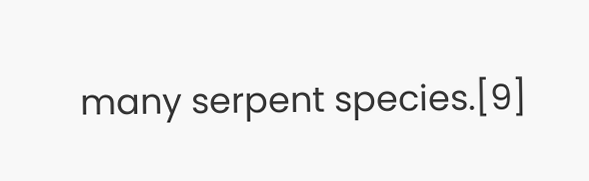many serpent species.[9]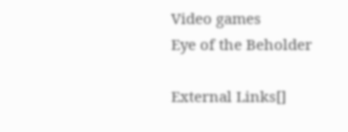Video games
Eye of the Beholder

External Links[]